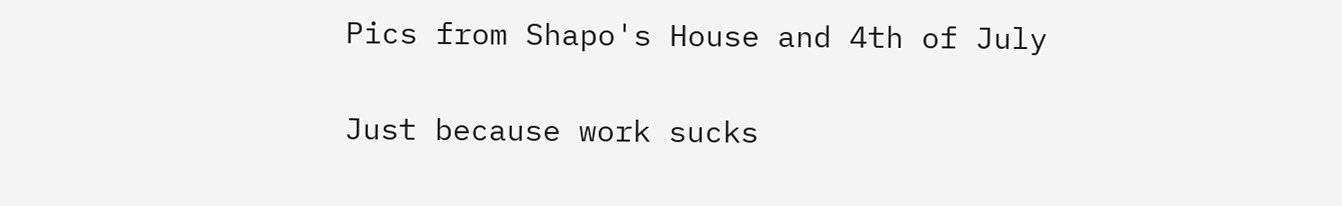Pics from Shapo's House and 4th of July

Just because work sucks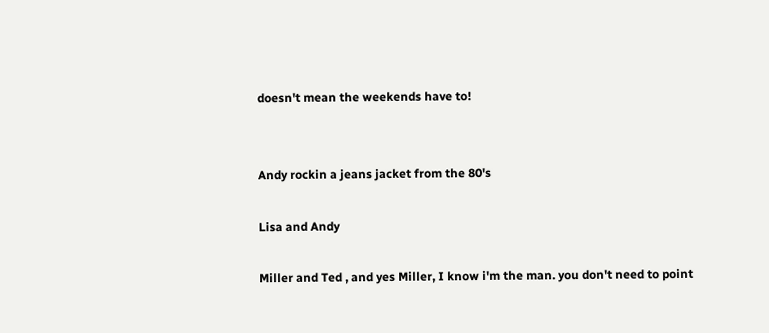doesn't mean the weekends have to!


Andy rockin a jeans jacket from the 80's

Lisa and Andy

Miller and Ted , and yes Miller, I know i'm the man. you don't need to point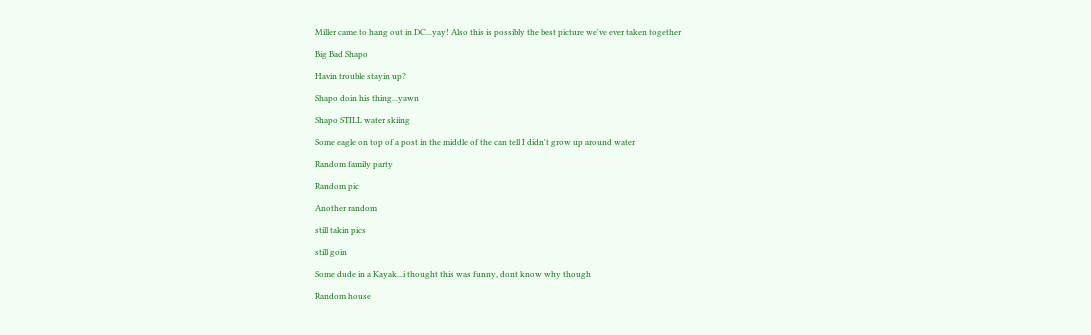Miller came to hang out in DC...yay! Also this is possibly the best picture we've ever taken together

Big Bad Shapo

Havin trouble stayin up?

Shapo doin his thing...yawn

Shapo STILL water skiing

Some eagle on top of a post in the middle of the can tell I didn't grow up around water

Random family party

Random pic

Another random

still takin pics

still goin

Some dude in a Kayak...i thought this was funny, dont know why though

Random house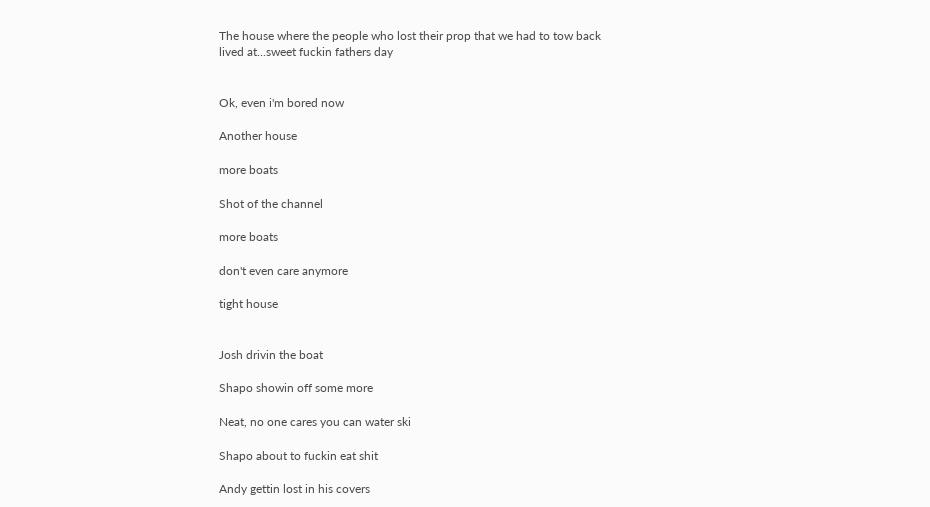The house where the people who lost their prop that we had to tow back lived at...sweet fuckin fathers day


Ok, even i'm bored now

Another house

more boats

Shot of the channel

more boats

don't even care anymore

tight house


Josh drivin the boat

Shapo showin off some more

Neat, no one cares you can water ski

Shapo about to fuckin eat shit

Andy gettin lost in his covers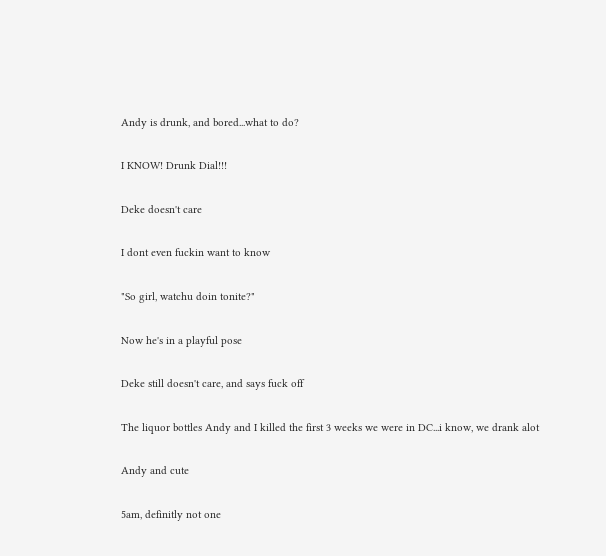Andy is drunk, and bored...what to do?

I KNOW! Drunk Dial!!!

Deke doesn't care

I dont even fuckin want to know

"So girl, watchu doin tonite?"

Now he's in a playful pose

Deke still doesn't care, and says fuck off

The liquor bottles Andy and I killed the first 3 weeks we were in DC...i know, we drank alot

Andy and cute

5am, definitly not one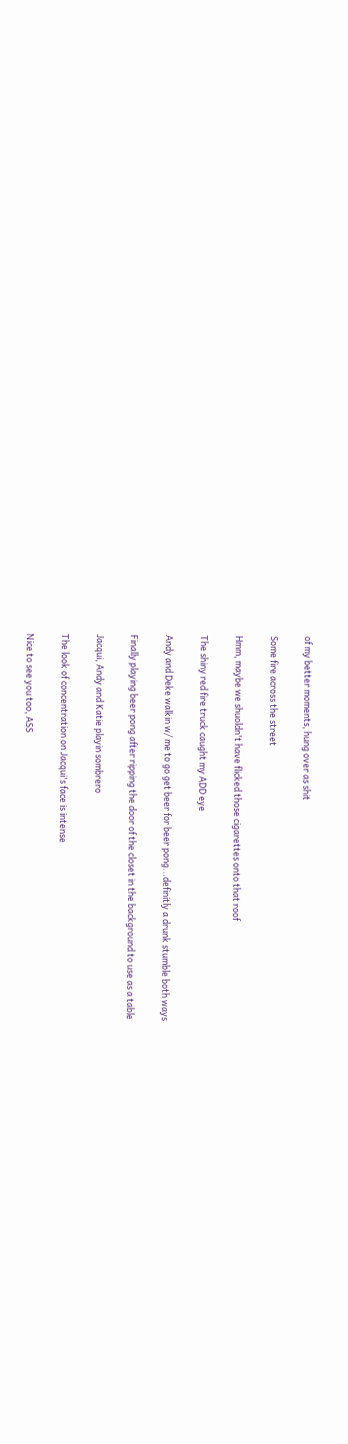of my better moments, hung over as shit

Some fire across the street

Hmm, maybe we shuoldn't have flicked those cigarettes onto that roof

The shiny red fire truck caught my ADD eye

Andy and Deke walkin w/ me to go get beer for beer pong...definitly a drunk stumble both ways

Finally playing beer pong after ripping the door of the closet in the background to use as a table

Jacqui, Andy and Katie playin sombrero

The look of concentration on Jacqui's face is intense

Nice to see you too, ASS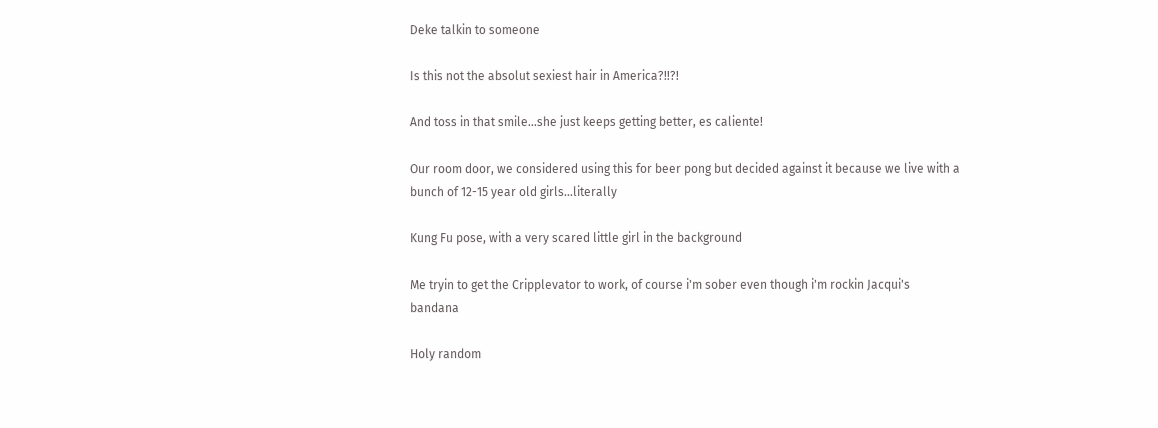Deke talkin to someone

Is this not the absolut sexiest hair in America?!!?!

And toss in that smile...she just keeps getting better, es caliente!

Our room door, we considered using this for beer pong but decided against it because we live with a bunch of 12-15 year old girls...literally

Kung Fu pose, with a very scared little girl in the background

Me tryin to get the Cripplevator to work, of course i'm sober even though i'm rockin Jacqui's bandana

Holy random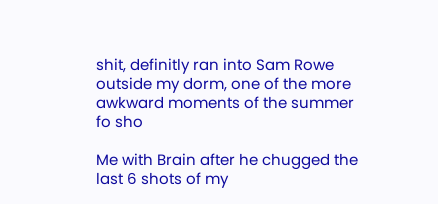shit, definitly ran into Sam Rowe outside my dorm, one of the more awkward moments of the summer fo sho

Me with Brain after he chugged the last 6 shots of my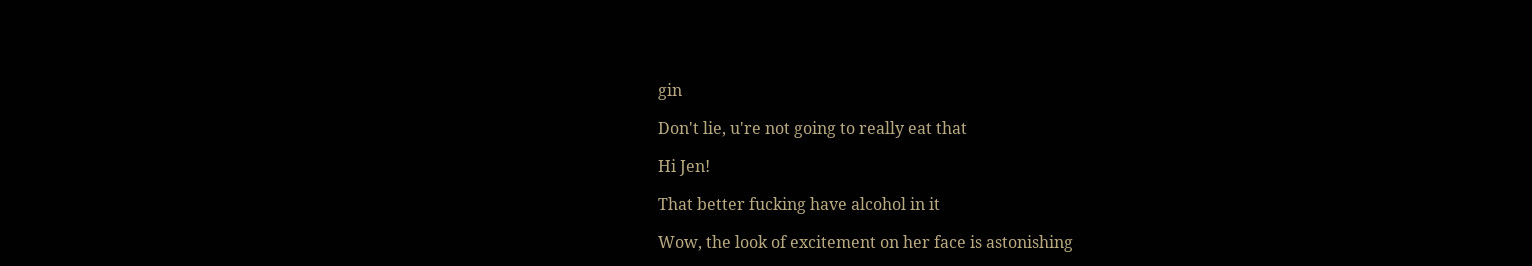gin

Don't lie, u're not going to really eat that

Hi Jen!

That better fucking have alcohol in it

Wow, the look of excitement on her face is astonishing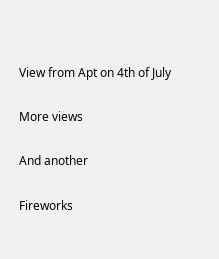View from Apt on 4th of July

More views

And another

Fireworks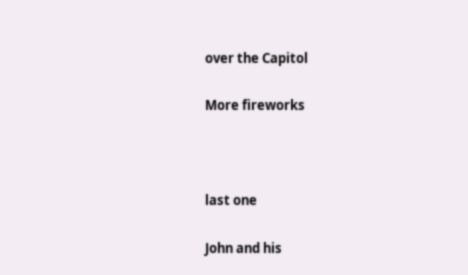over the Capitol

More fireworks



last one

John and his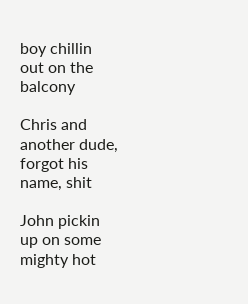boy chillin out on the balcony

Chris and another dude, forgot his name, shit

John pickin up on some mighty hot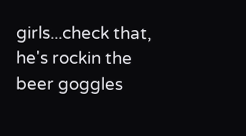girls...check that, he's rockin the beer goggles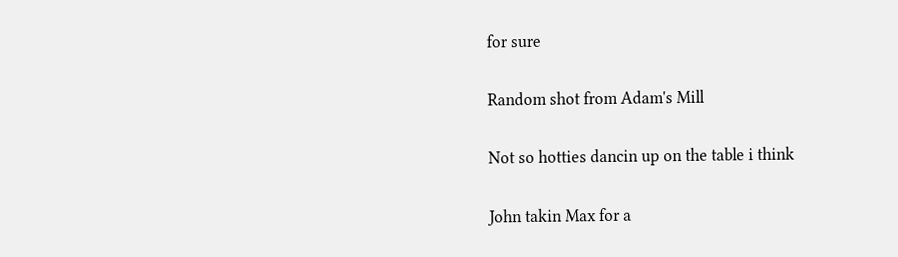for sure

Random shot from Adam's Mill

Not so hotties dancin up on the table i think

John takin Max for a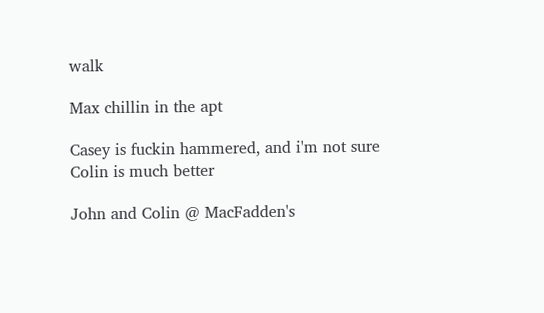walk

Max chillin in the apt

Casey is fuckin hammered, and i'm not sure Colin is much better

John and Colin @ MacFadden's